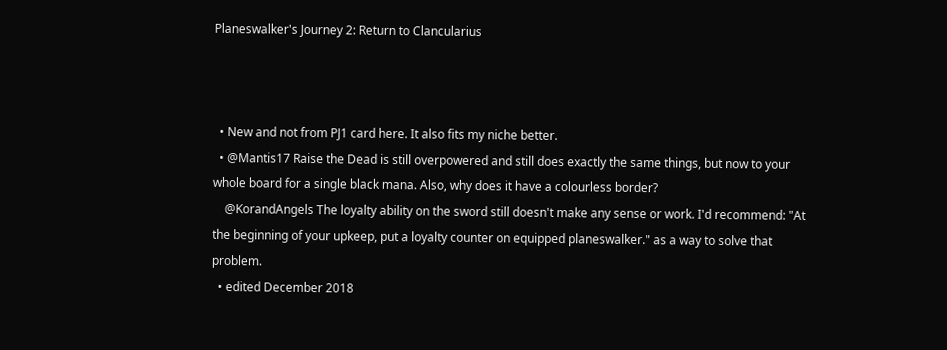Planeswalker's Journey 2: Return to Clancularius



  • New and not from PJ1 card here. It also fits my niche better.
  • @Mantis17 Raise the Dead is still overpowered and still does exactly the same things, but now to your whole board for a single black mana. Also, why does it have a colourless border?
    @KorandAngels The loyalty ability on the sword still doesn't make any sense or work. I'd recommend: "At the beginning of your upkeep, put a loyalty counter on equipped planeswalker." as a way to solve that problem.
  • edited December 2018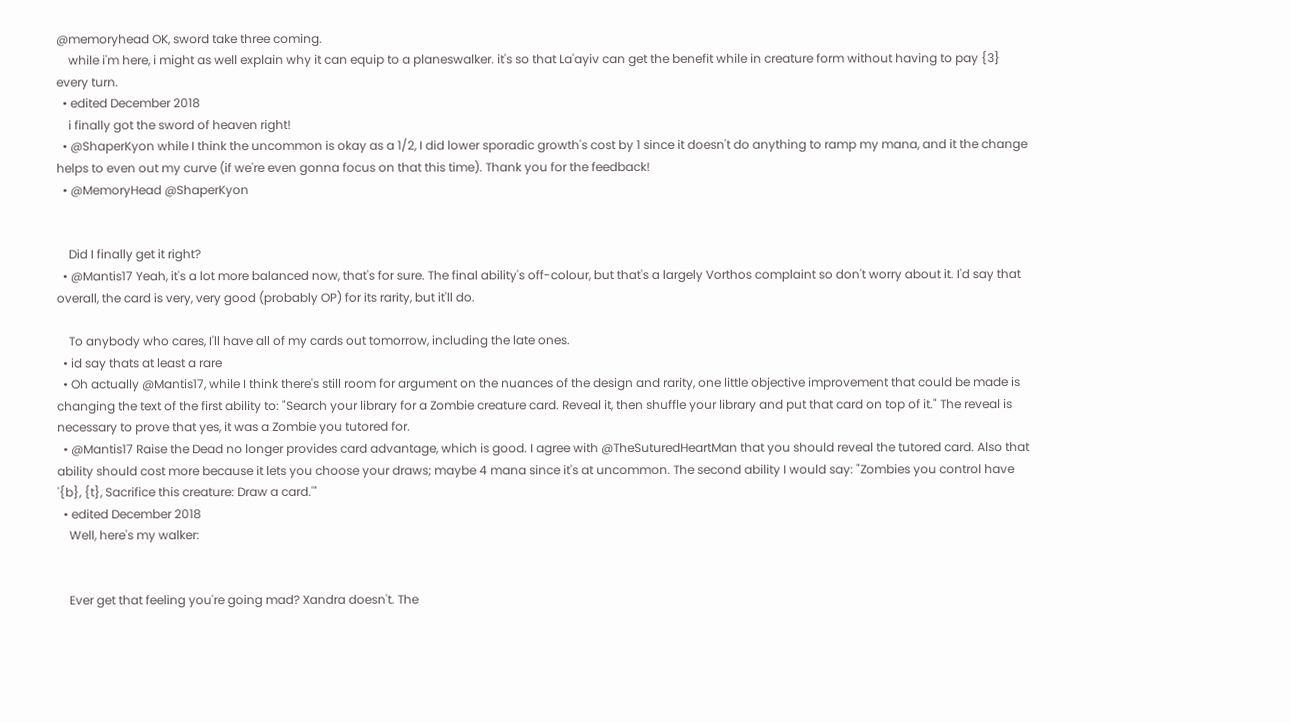@memoryhead OK, sword take three coming.
    while i'm here, i might as well explain why it can equip to a planeswalker. it's so that La'ayiv can get the benefit while in creature form without having to pay {3} every turn.
  • edited December 2018
    i finally got the sword of heaven right!
  • @ShaperKyon while I think the uncommon is okay as a 1/2, I did lower sporadic growth's cost by 1 since it doesn't do anything to ramp my mana, and it the change helps to even out my curve (if we're even gonna focus on that this time). Thank you for the feedback!
  • @MemoryHead @ShaperKyon


    Did I finally get it right?
  • @Mantis17 Yeah, it's a lot more balanced now, that's for sure. The final ability's off-colour, but that's a largely Vorthos complaint so don't worry about it. I'd say that overall, the card is very, very good (probably OP) for its rarity, but it'll do.

    To anybody who cares, I'll have all of my cards out tomorrow, including the late ones.
  • id say thats at least a rare
  • Oh actually @Mantis17, while I think there's still room for argument on the nuances of the design and rarity, one little objective improvement that could be made is changing the text of the first ability to: "Search your library for a Zombie creature card. Reveal it, then shuffle your library and put that card on top of it." The reveal is necessary to prove that yes, it was a Zombie you tutored for.
  • @Mantis17 Raise the Dead no longer provides card advantage, which is good. I agree with @TheSuturedHeartMan that you should reveal the tutored card. Also that ability should cost more because it lets you choose your draws; maybe 4 mana since it's at uncommon. The second ability I would say: "Zombies you control have '{b}, {t}, Sacrifice this creature: Draw a card.'"
  • edited December 2018
    Well, here's my walker:


    Ever get that feeling you're going mad? Xandra doesn't. The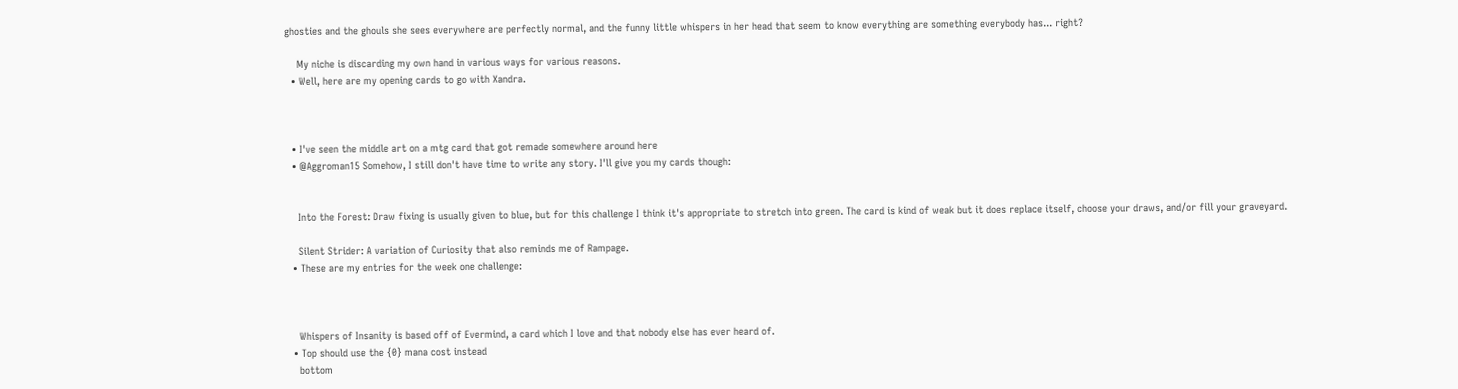ghosties and the ghouls she sees everywhere are perfectly normal, and the funny little whispers in her head that seem to know everything are something everybody has... right?

    My niche is discarding my own hand in various ways for various reasons.
  • Well, here are my opening cards to go with Xandra.



  • I've seen the middle art on a mtg card that got remade somewhere around here
  • @Aggroman15 Somehow, I still don't have time to write any story. I'll give you my cards though:


    Into the Forest: Draw fixing is usually given to blue, but for this challenge I think it's appropriate to stretch into green. The card is kind of weak but it does replace itself, choose your draws, and/or fill your graveyard.

    Silent Strider: A variation of Curiosity that also reminds me of Rampage.
  • These are my entries for the week one challenge:



    Whispers of Insanity is based off of Evermind, a card which I love and that nobody else has ever heard of.
  • Top should use the {0} mana cost instead
    bottom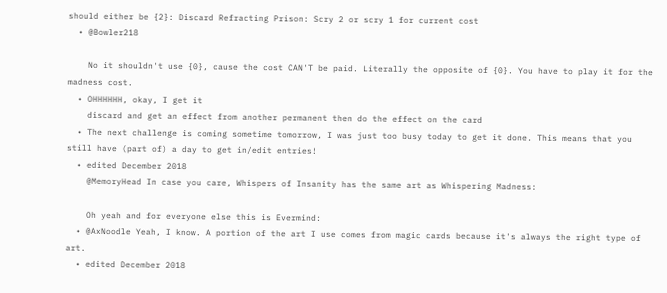should either be {2}: Discard Refracting Prison: Scry 2 or scry 1 for current cost
  • @Bowler218

    No it shouldn't use {0}, cause the cost CAN'T be paid. Literally the opposite of {0}. You have to play it for the madness cost.
  • OHHHHHH, okay, I get it
    discard and get an effect from another permanent then do the effect on the card
  • The next challenge is coming sometime tomorrow, I was just too busy today to get it done. This means that you still have (part of) a day to get in/edit entries!
  • edited December 2018
    @MemoryHead In case you care, Whispers of Insanity has the same art as Whispering Madness:

    Oh yeah and for everyone else this is Evermind:
  • @AxNoodle Yeah, I know. A portion of the art I use comes from magic cards because it's always the right type of art.
  • edited December 2018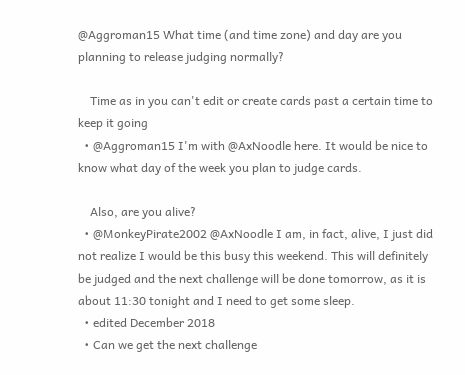@Aggroman15 What time (and time zone) and day are you planning to release judging normally?

    Time as in you can't edit or create cards past a certain time to keep it going
  • @Aggroman15 I'm with @AxNoodle here. It would be nice to know what day of the week you plan to judge cards.

    Also, are you alive?
  • @MonkeyPirate2002 @AxNoodle I am, in fact, alive, I just did not realize I would be this busy this weekend. This will definitely be judged and the next challenge will be done tomorrow, as it is about 11:30 tonight and I need to get some sleep.
  • edited December 2018
  • Can we get the next challenge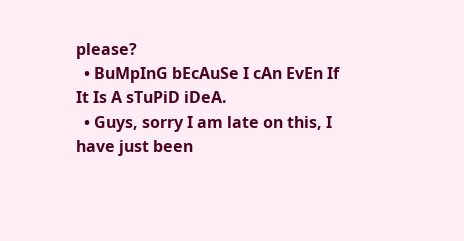please?
  • BuMpInG bEcAuSe I cAn EvEn If It Is A sTuPiD iDeA.
  • Guys, sorry I am late on this, I have just been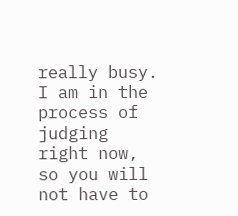really busy. I am in the process of judging right now, so you will not have to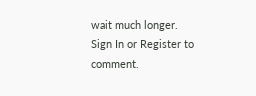wait much longer.
Sign In or Register to comment.